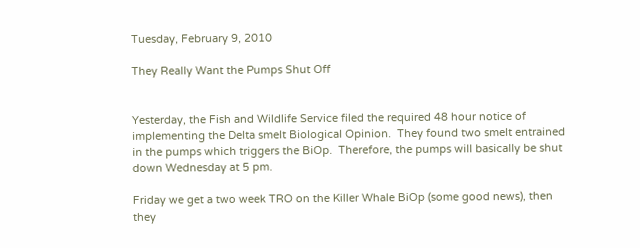Tuesday, February 9, 2010

They Really Want the Pumps Shut Off


Yesterday, the Fish and Wildlife Service filed the required 48 hour notice of implementing the Delta smelt Biological Opinion.  They found two smelt entrained in the pumps which triggers the BiOp.  Therefore, the pumps will basically be shut down Wednesday at 5 pm.

Friday we get a two week TRO on the Killer Whale BiOp (some good news), then they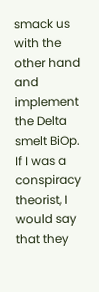smack us with the other hand and implement the Delta smelt BiOp.  If I was a conspiracy theorist, I would say that they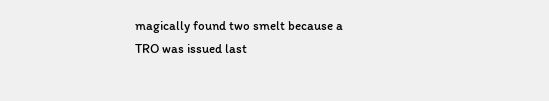magically found two smelt because a TRO was issued last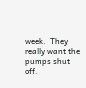week.  They really want the pumps shut off.